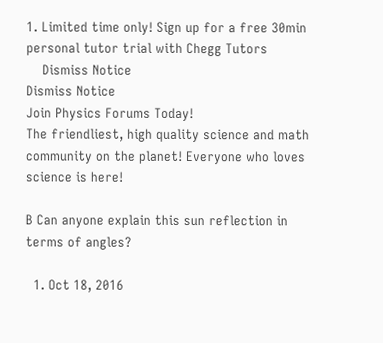1. Limited time only! Sign up for a free 30min personal tutor trial with Chegg Tutors
    Dismiss Notice
Dismiss Notice
Join Physics Forums Today!
The friendliest, high quality science and math community on the planet! Everyone who loves science is here!

B Can anyone explain this sun reflection in terms of angles?

  1. Oct 18, 2016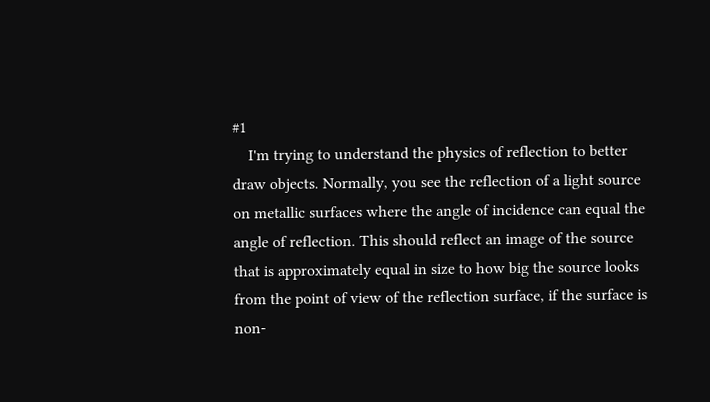#1
    I'm trying to understand the physics of reflection to better draw objects. Normally, you see the reflection of a light source on metallic surfaces where the angle of incidence can equal the angle of reflection. This should reflect an image of the source that is approximately equal in size to how big the source looks from the point of view of the reflection surface, if the surface is non-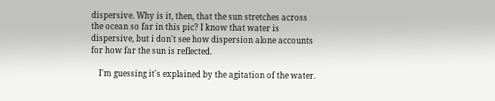dispersive. Why is it, then, that the sun stretches across the ocean so far in this pic? I know that water is dispersive, but i don't see how dispersion alone accounts for how far the sun is reflected.

    I'm guessing it's explained by the agitation of the water.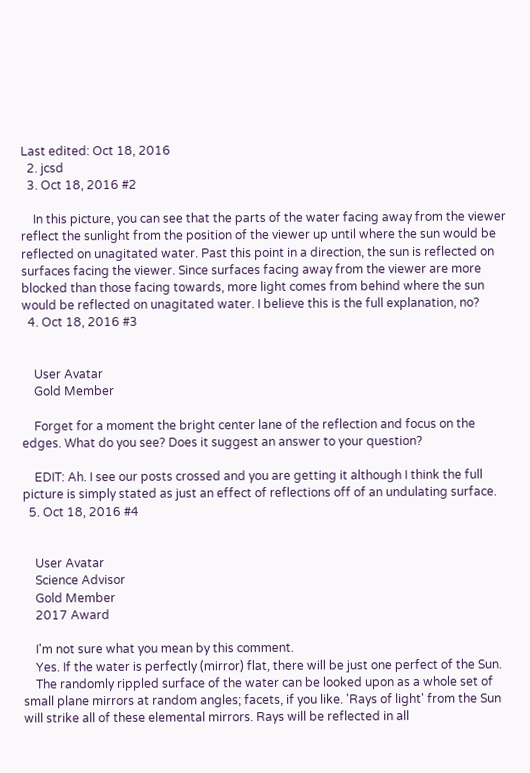Last edited: Oct 18, 2016
  2. jcsd
  3. Oct 18, 2016 #2

    In this picture, you can see that the parts of the water facing away from the viewer reflect the sunlight from the position of the viewer up until where the sun would be reflected on unagitated water. Past this point in a direction, the sun is reflected on surfaces facing the viewer. Since surfaces facing away from the viewer are more blocked than those facing towards, more light comes from behind where the sun would be reflected on unagitated water. I believe this is the full explanation, no?
  4. Oct 18, 2016 #3


    User Avatar
    Gold Member

    Forget for a moment the bright center lane of the reflection and focus on the edges. What do you see? Does it suggest an answer to your question?

    EDIT: Ah. I see our posts crossed and you are getting it although I think the full picture is simply stated as just an effect of reflections off of an undulating surface.
  5. Oct 18, 2016 #4


    User Avatar
    Science Advisor
    Gold Member
    2017 Award

    I'm not sure what you mean by this comment.
    Yes. If the water is perfectly (mirror) flat, there will be just one perfect of the Sun.
    The randomly rippled surface of the water can be looked upon as a whole set of small plane mirrors at random angles; facets, if you like. 'Rays of light' from the Sun will strike all of these elemental mirrors. Rays will be reflected in all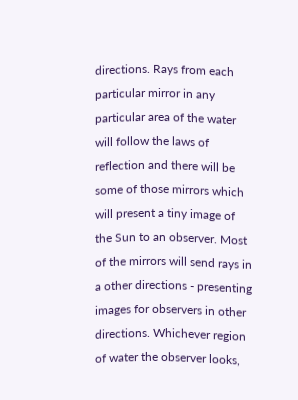directions. Rays from each particular mirror in any particular area of the water will follow the laws of reflection and there will be some of those mirrors which will present a tiny image of the Sun to an observer. Most of the mirrors will send rays in a other directions - presenting images for observers in other directions. Whichever region of water the observer looks,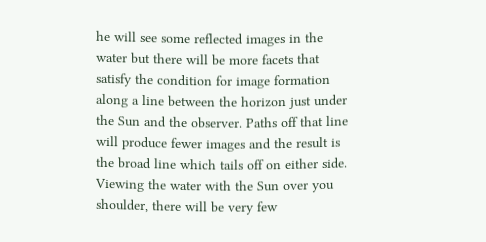he will see some reflected images in the water but there will be more facets that satisfy the condition for image formation along a line between the horizon just under the Sun and the observer. Paths off that line will produce fewer images and the result is the broad line which tails off on either side. Viewing the water with the Sun over you shoulder, there will be very few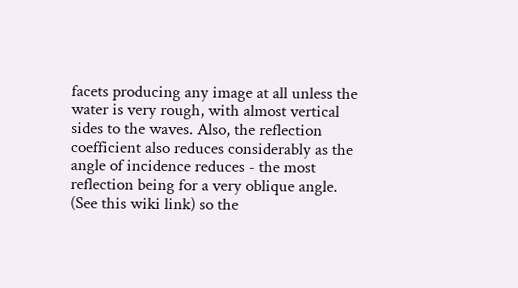facets producing any image at all unless the water is very rough, with almost vertical sides to the waves. Also, the reflection coefficient also reduces considerably as the angle of incidence reduces - the most reflection being for a very oblique angle. (See this wiki link) so the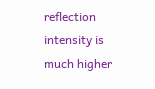reflection intensity is much higher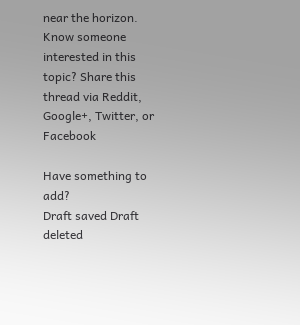near the horizon.
Know someone interested in this topic? Share this thread via Reddit, Google+, Twitter, or Facebook

Have something to add?
Draft saved Draft deleted